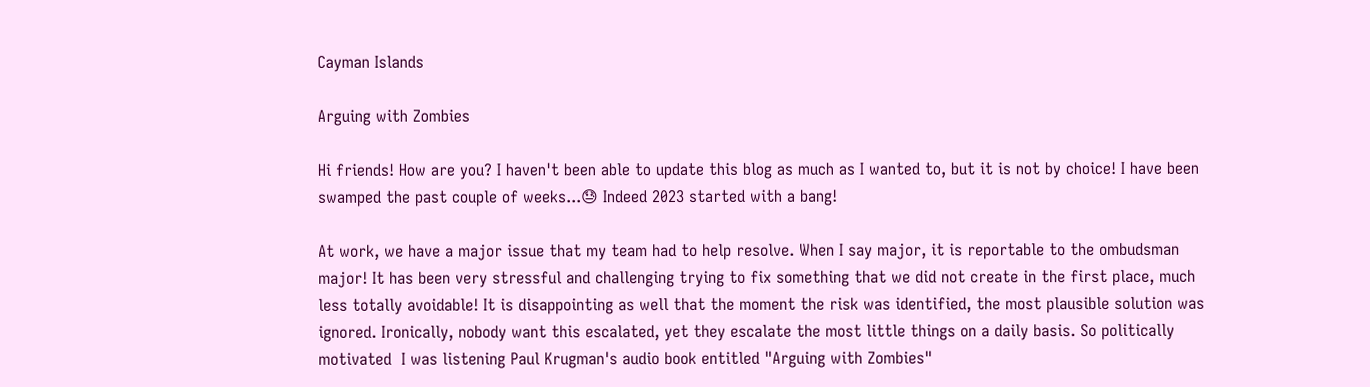Cayman Islands

Arguing with Zombies

Hi friends! How are you? I haven't been able to update this blog as much as I wanted to, but it is not by choice! I have been swamped the past couple of weeks...😓 Indeed 2023 started with a bang!

At work, we have a major issue that my team had to help resolve. When I say major, it is reportable to the ombudsman major! It has been very stressful and challenging trying to fix something that we did not create in the first place, much less totally avoidable! It is disappointing as well that the moment the risk was identified, the most plausible solution was ignored. Ironically, nobody want this escalated, yet they escalate the most little things on a daily basis. So politically motivated  I was listening Paul Krugman's audio book entitled "Arguing with Zombies"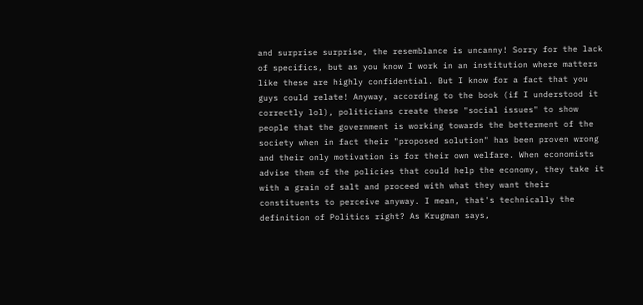and surprise surprise, the resemblance is uncanny! Sorry for the lack of specifics, but as you know I work in an institution where matters like these are highly confidential. But I know for a fact that you guys could relate! Anyway, according to the book (if I understood it correctly lol), politicians create these "social issues" to show people that the government is working towards the betterment of the society when in fact their "proposed solution" has been proven wrong and their only motivation is for their own welfare. When economists advise them of the policies that could help the economy, they take it with a grain of salt and proceed with what they want their constituents to perceive anyway. I mean, that's technically the definition of Politics right? As Krugman says,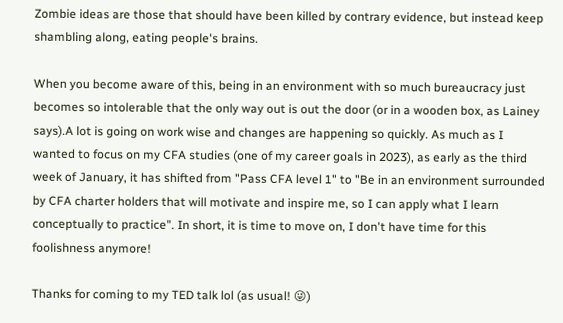Zombie ideas are those that should have been killed by contrary evidence, but instead keep shambling along, eating people's brains.

When you become aware of this, being in an environment with so much bureaucracy just becomes so intolerable that the only way out is out the door (or in a wooden box, as Lainey says).A lot is going on work wise and changes are happening so quickly. As much as I wanted to focus on my CFA studies (one of my career goals in 2023), as early as the third week of January, it has shifted from "Pass CFA level 1" to "Be in an environment surrounded by CFA charter holders that will motivate and inspire me, so I can apply what I learn conceptually to practice". In short, it is time to move on, I don't have time for this foolishness anymore!

Thanks for coming to my TED talk lol (as usual! 😜)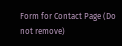Form for Contact Page (Do not remove)